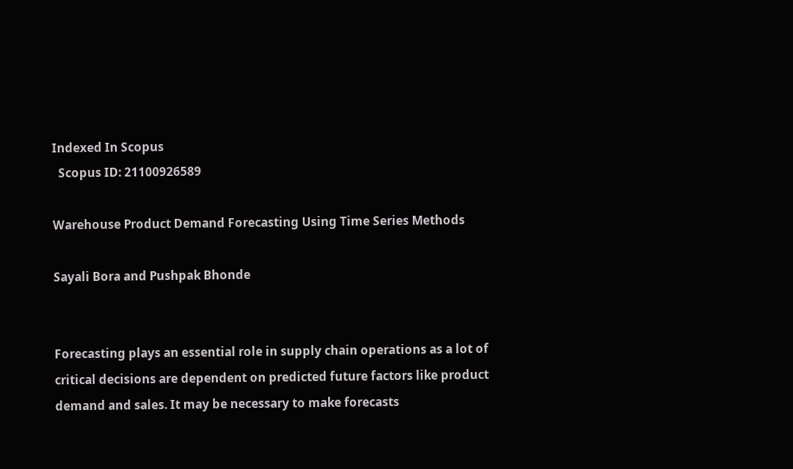Indexed In Scopus
  Scopus ID: 21100926589

Warehouse Product Demand Forecasting Using Time Series Methods

Sayali Bora and Pushpak Bhonde


Forecasting plays an essential role in supply chain operations as a lot of critical decisions are dependent on predicted future factors like product demand and sales. It may be necessary to make forecasts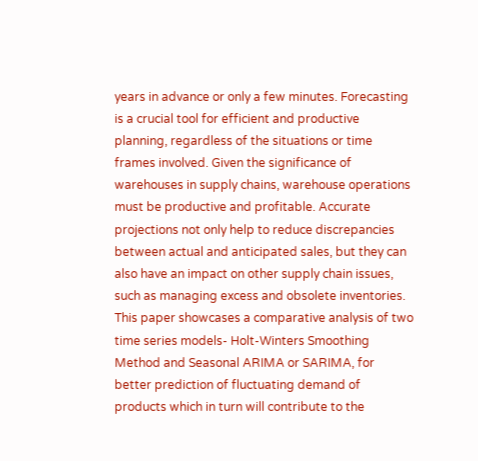years in advance or only a few minutes. Forecasting is a crucial tool for efficient and productive planning, regardless of the situations or time frames involved. Given the significance of warehouses in supply chains, warehouse operations must be productive and profitable. Accurate projections not only help to reduce discrepancies between actual and anticipated sales, but they can also have an impact on other supply chain issues, such as managing excess and obsolete inventories. This paper showcases a comparative analysis of two time series models- Holt-Winters Smoothing Method and Seasonal ARIMA or SARIMA, for better prediction of fluctuating demand of products which in turn will contribute to the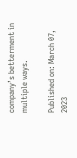company’s betterment in multiple ways.

Published on: March 07, 2023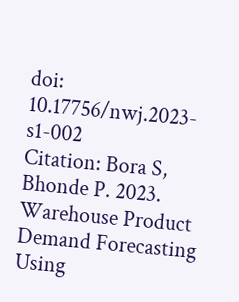doi: 10.17756/nwj.2023-s1-002
Citation: Bora S, Bhonde P. 2023. Warehouse Product Demand Forecasting Using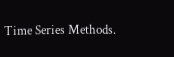Time Series Methods.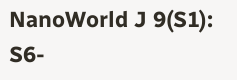NanoWorld J 9(S1): S6-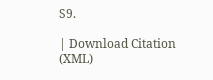S9.

| Download Citation (XML)